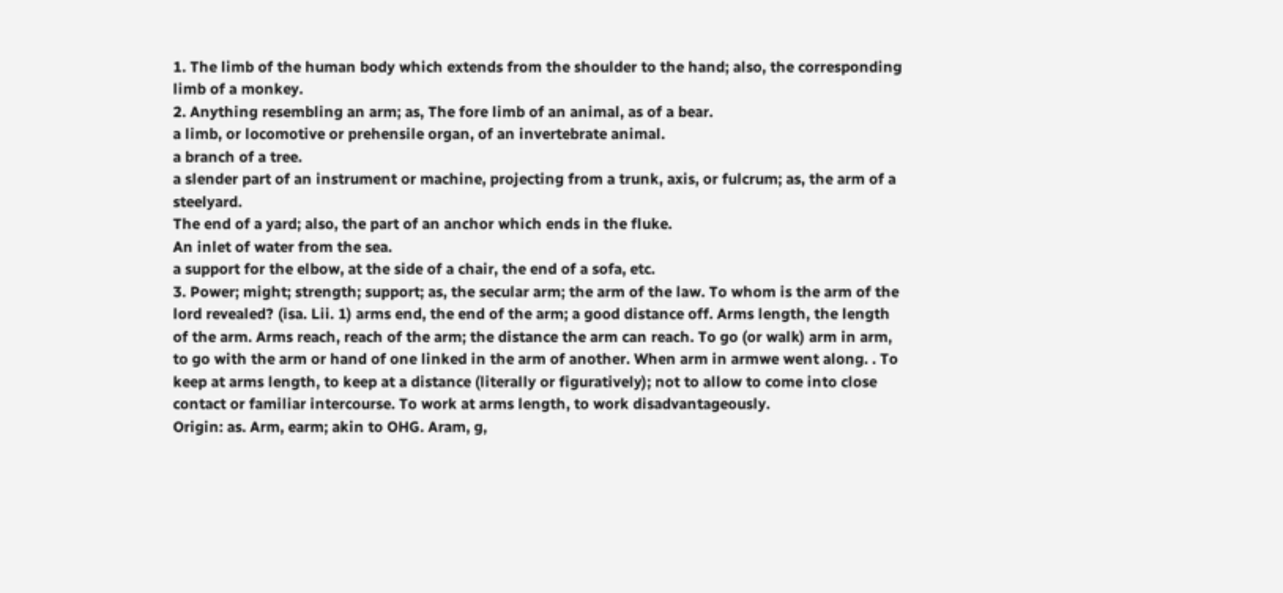1. The limb of the human body which extends from the shoulder to the hand; also, the corresponding limb of a monkey.
2. Anything resembling an arm; as, The fore limb of an animal, as of a bear.
a limb, or locomotive or prehensile organ, of an invertebrate animal.
a branch of a tree.
a slender part of an instrument or machine, projecting from a trunk, axis, or fulcrum; as, the arm of a steelyard.
The end of a yard; also, the part of an anchor which ends in the fluke.
An inlet of water from the sea.
a support for the elbow, at the side of a chair, the end of a sofa, etc.
3. Power; might; strength; support; as, the secular arm; the arm of the law. To whom is the arm of the lord revealed? (isa. Lii. 1) arms end, the end of the arm; a good distance off. Arms length, the length of the arm. Arms reach, reach of the arm; the distance the arm can reach. To go (or walk) arm in arm, to go with the arm or hand of one linked in the arm of another. When arm in armwe went along. . To keep at arms length, to keep at a distance (literally or figuratively); not to allow to come into close contact or familiar intercourse. To work at arms length, to work disadvantageously.
Origin: as. Arm, earm; akin to OHG. Aram, g,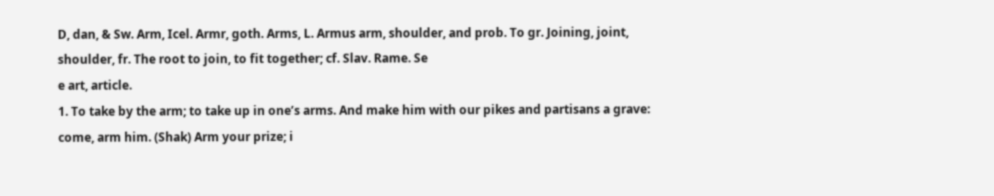D, dan, & Sw. Arm, Icel. Armr, goth. Arms, L. Armus arm, shoulder, and prob. To gr. Joining, joint, shoulder, fr. The root to join, to fit together; cf. Slav. Rame. Se
e art, article.
1. To take by the arm; to take up in one’s arms. And make him with our pikes and partisans a grave: come, arm him. (Shak) Arm your prize; i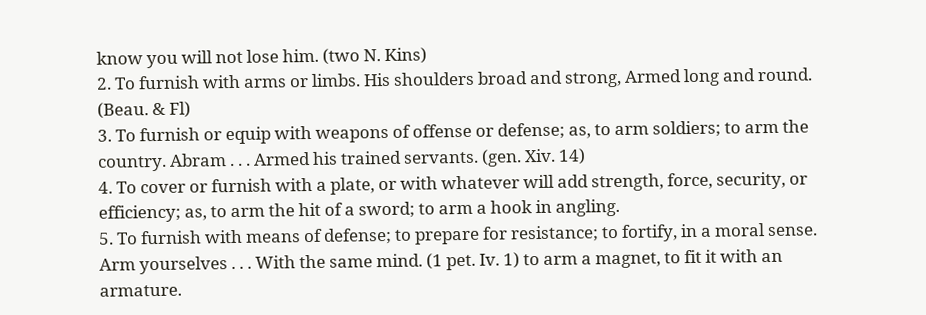know you will not lose him. (two N. Kins)
2. To furnish with arms or limbs. His shoulders broad and strong, Armed long and round. (Beau. & Fl)
3. To furnish or equip with weapons of offense or defense; as, to arm soldiers; to arm the country. Abram . . . Armed his trained servants. (gen. Xiv. 14)
4. To cover or furnish with a plate, or with whatever will add strength, force, security, or efficiency; as, to arm the hit of a sword; to arm a hook in angling.
5. To furnish with means of defense; to prepare for resistance; to fortify, in a moral sense. Arm yourselves . . . With the same mind. (1 pet. Iv. 1) to arm a magnet, to fit it with an armature.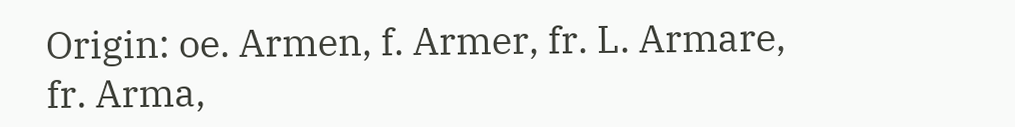Origin: oe. Armen, f. Armer, fr. L. Armare, fr. Arma,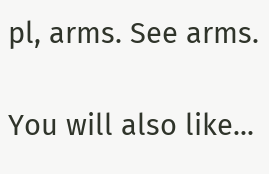pl, arms. See arms.

You will also like...